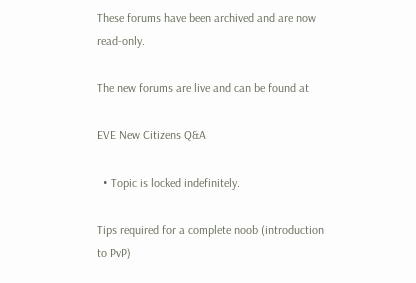These forums have been archived and are now read-only.

The new forums are live and can be found at

EVE New Citizens Q&A

  • Topic is locked indefinitely.

Tips required for a complete noob (introduction to PvP)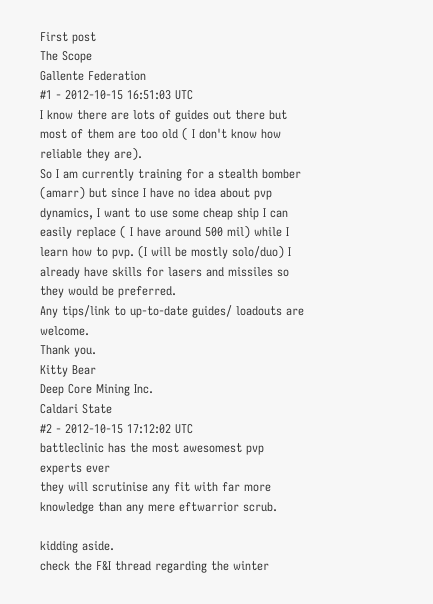First post
The Scope
Gallente Federation
#1 - 2012-10-15 16:51:03 UTC
I know there are lots of guides out there but most of them are too old ( I don't know how reliable they are).
So I am currently training for a stealth bomber (amarr) but since I have no idea about pvp dynamics, I want to use some cheap ship I can easily replace ( I have around 500 mil) while I learn how to pvp. (I will be mostly solo/duo) I already have skills for lasers and missiles so they would be preferred.
Any tips/link to up-to-date guides/ loadouts are welcome.
Thank you.
Kitty Bear
Deep Core Mining Inc.
Caldari State
#2 - 2012-10-15 17:12:02 UTC
battleclinic has the most awesomest pvp experts ever
they will scrutinise any fit with far more knowledge than any mere eftwarrior scrub.

kidding aside.
check the F&I thread regarding the winter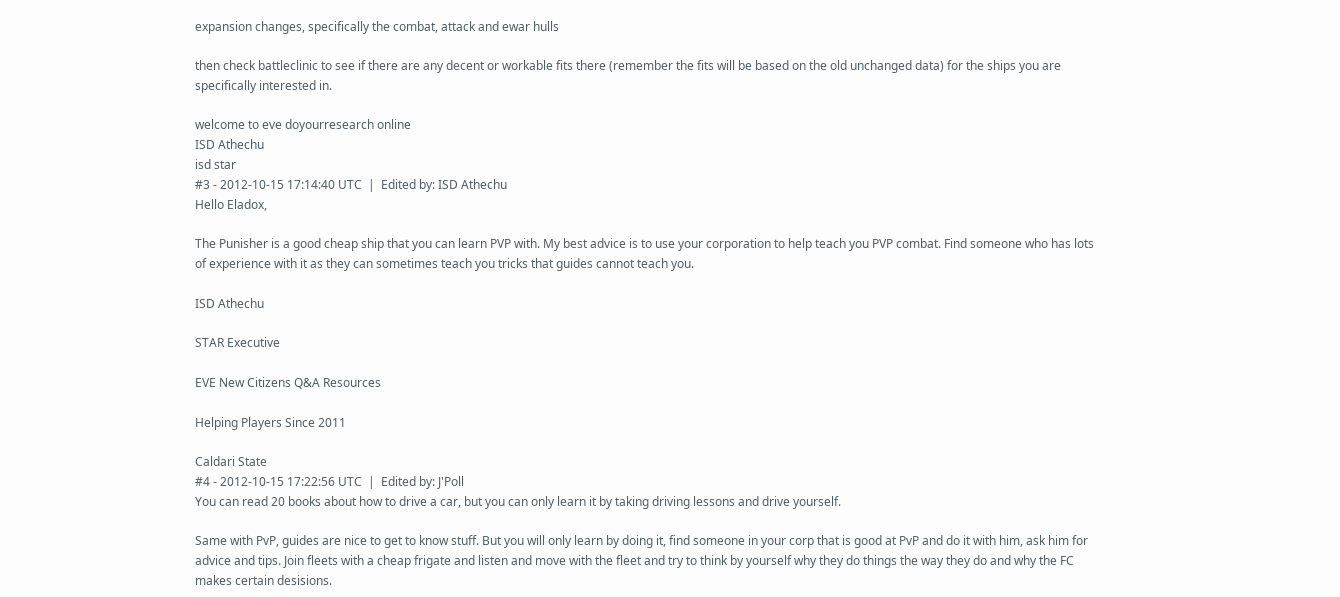expansion changes, specifically the combat, attack and ewar hulls

then check battleclinic to see if there are any decent or workable fits there (remember the fits will be based on the old unchanged data) for the ships you are specifically interested in.

welcome to eve doyourresearch online
ISD Athechu
isd star
#3 - 2012-10-15 17:14:40 UTC  |  Edited by: ISD Athechu
Hello Eladox,

The Punisher is a good cheap ship that you can learn PVP with. My best advice is to use your corporation to help teach you PVP combat. Find someone who has lots of experience with it as they can sometimes teach you tricks that guides cannot teach you.

ISD Athechu

STAR Executive

EVE New Citizens Q&A Resources

Helping Players Since 2011

Caldari State
#4 - 2012-10-15 17:22:56 UTC  |  Edited by: J'Poll
You can read 20 books about how to drive a car, but you can only learn it by taking driving lessons and drive yourself.

Same with PvP, guides are nice to get to know stuff. But you will only learn by doing it, find someone in your corp that is good at PvP and do it with him, ask him for advice and tips. Join fleets with a cheap frigate and listen and move with the fleet and try to think by yourself why they do things the way they do and why the FC makes certain desisions.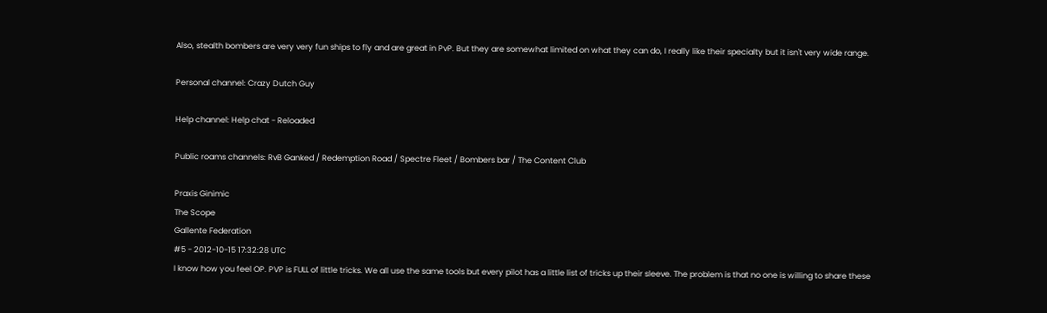Also, stealth bombers are very very fun ships to fly and are great in PvP. But they are somewhat limited on what they can do, I really like their specialty but it isn't very wide range.

Personal channel: Crazy Dutch Guy

Help channel: Help chat - Reloaded

Public roams channels: RvB Ganked / Redemption Road / Spectre Fleet / Bombers bar / The Content Club

Praxis Ginimic
The Scope
Gallente Federation
#5 - 2012-10-15 17:32:28 UTC
I know how you feel OP. PVP is FULL of little tricks. We all use the same tools but every pilot has a little list of tricks up their sleeve. The problem is that no one is willing to share these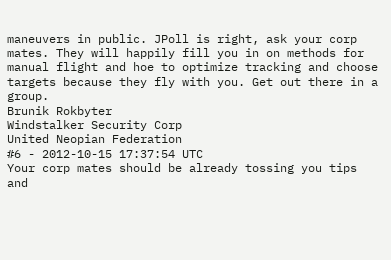maneuvers in public. JPoll is right, ask your corp mates. They will happily fill you in on methods for manual flight and hoe to optimize tracking and choose targets because they fly with you. Get out there in a group.
Brunik Rokbyter
Windstalker Security Corp
United Neopian Federation
#6 - 2012-10-15 17:37:54 UTC
Your corp mates should be already tossing you tips and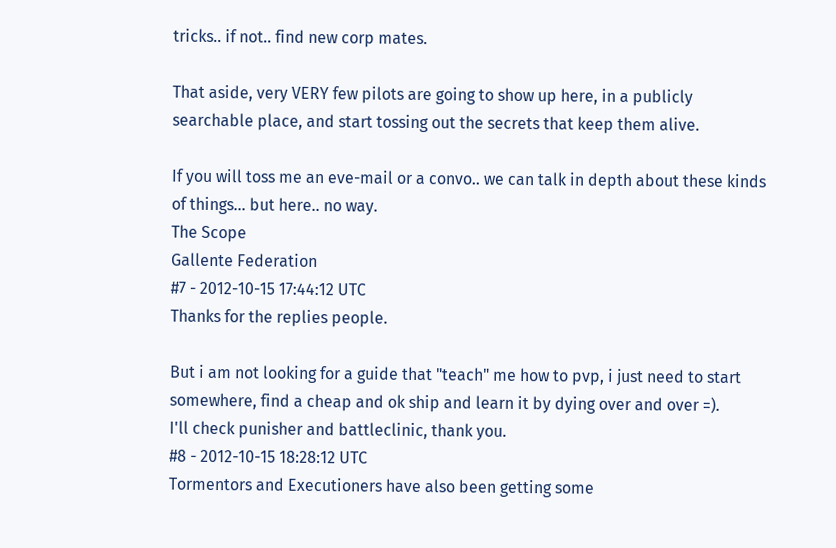tricks.. if not.. find new corp mates.

That aside, very VERY few pilots are going to show up here, in a publicly searchable place, and start tossing out the secrets that keep them alive.

If you will toss me an eve-mail or a convo.. we can talk in depth about these kinds of things... but here.. no way.
The Scope
Gallente Federation
#7 - 2012-10-15 17:44:12 UTC
Thanks for the replies people.

But i am not looking for a guide that "teach" me how to pvp, i just need to start somewhere, find a cheap and ok ship and learn it by dying over and over =).
I'll check punisher and battleclinic, thank you.
#8 - 2012-10-15 18:28:12 UTC
Tormentors and Executioners have also been getting some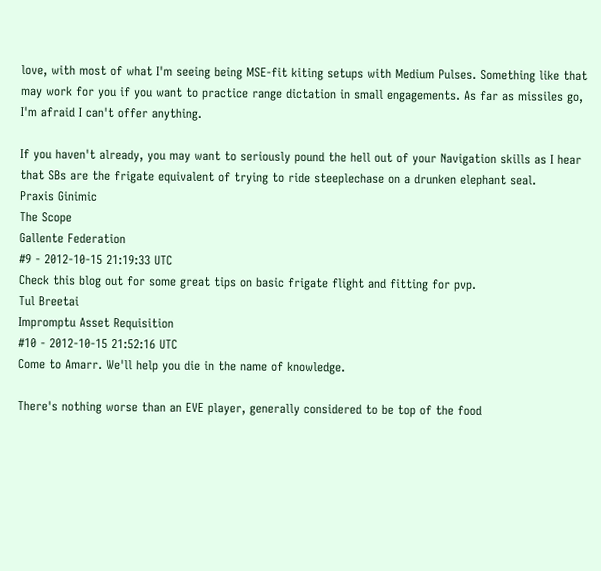love, with most of what I'm seeing being MSE-fit kiting setups with Medium Pulses. Something like that may work for you if you want to practice range dictation in small engagements. As far as missiles go, I'm afraid I can't offer anything.

If you haven't already, you may want to seriously pound the hell out of your Navigation skills as I hear that SBs are the frigate equivalent of trying to ride steeplechase on a drunken elephant seal.
Praxis Ginimic
The Scope
Gallente Federation
#9 - 2012-10-15 21:19:33 UTC
Check this blog out for some great tips on basic frigate flight and fitting for pvp.
Tul Breetai
Impromptu Asset Requisition
#10 - 2012-10-15 21:52:16 UTC
Come to Amarr. We'll help you die in the name of knowledge.

There's nothing worse than an EVE player, generally considered to be top of the food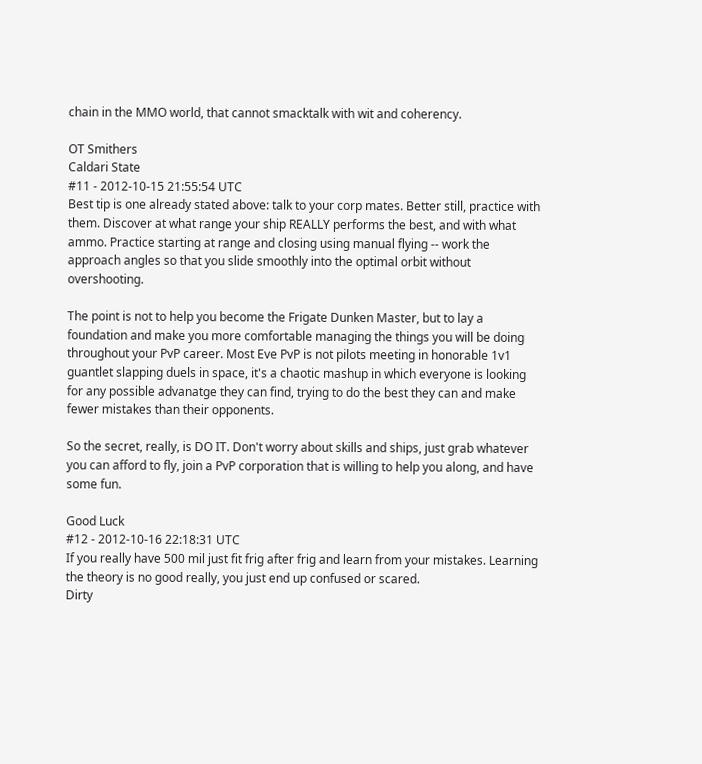chain in the MMO world, that cannot smacktalk with wit and coherency.

OT Smithers
Caldari State
#11 - 2012-10-15 21:55:54 UTC
Best tip is one already stated above: talk to your corp mates. Better still, practice with them. Discover at what range your ship REALLY performs the best, and with what ammo. Practice starting at range and closing using manual flying -- work the approach angles so that you slide smoothly into the optimal orbit without overshooting.

The point is not to help you become the Frigate Dunken Master, but to lay a foundation and make you more comfortable managing the things you will be doing throughout your PvP career. Most Eve PvP is not pilots meeting in honorable 1v1 guantlet slapping duels in space, it's a chaotic mashup in which everyone is looking for any possible advanatge they can find, trying to do the best they can and make fewer mistakes than their opponents.

So the secret, really, is DO IT. Don't worry about skills and ships, just grab whatever you can afford to fly, join a PvP corporation that is willing to help you along, and have some fun.

Good Luck
#12 - 2012-10-16 22:18:31 UTC
If you really have 500 mil just fit frig after frig and learn from your mistakes. Learning the theory is no good really, you just end up confused or scared.
Dirty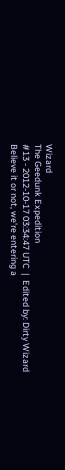Wizard
The Geedunk Expedition
#13 - 2012-10-17 03:34:47 UTC  |  Edited by: Dirty Wizard
Believe it or not, we're entering a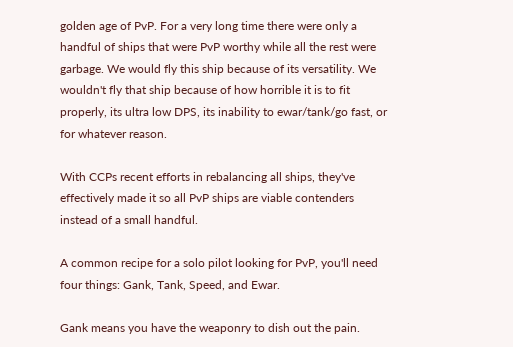golden age of PvP. For a very long time there were only a handful of ships that were PvP worthy while all the rest were garbage. We would fly this ship because of its versatility. We wouldn't fly that ship because of how horrible it is to fit properly, its ultra low DPS, its inability to ewar/tank/go fast, or for whatever reason.

With CCPs recent efforts in rebalancing all ships, they've effectively made it so all PvP ships are viable contenders instead of a small handful.

A common recipe for a solo pilot looking for PvP, you'll need four things: Gank, Tank, Speed, and Ewar.

Gank means you have the weaponry to dish out the pain.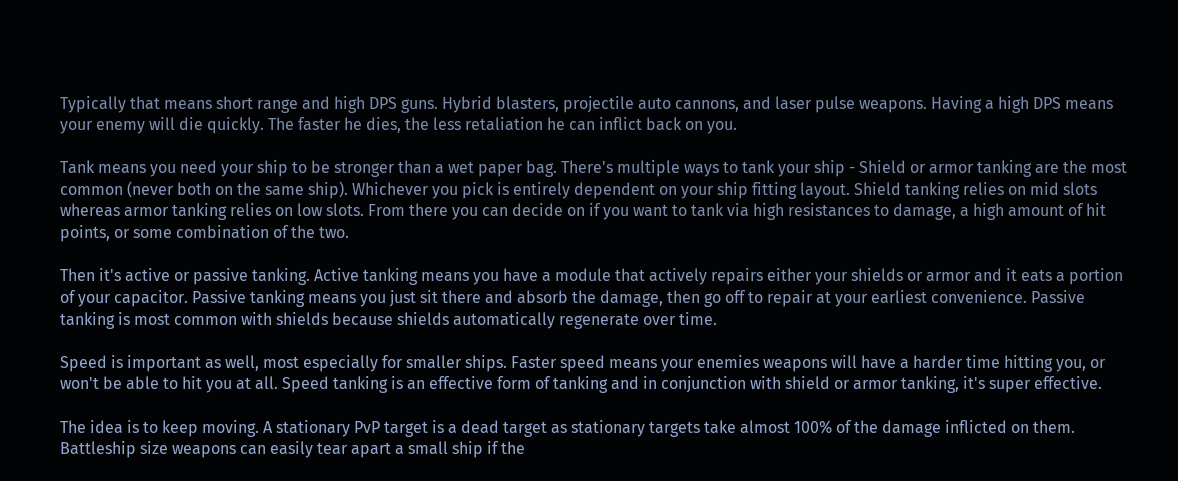Typically that means short range and high DPS guns. Hybrid blasters, projectile auto cannons, and laser pulse weapons. Having a high DPS means your enemy will die quickly. The faster he dies, the less retaliation he can inflict back on you.

Tank means you need your ship to be stronger than a wet paper bag. There's multiple ways to tank your ship - Shield or armor tanking are the most common (never both on the same ship). Whichever you pick is entirely dependent on your ship fitting layout. Shield tanking relies on mid slots whereas armor tanking relies on low slots. From there you can decide on if you want to tank via high resistances to damage, a high amount of hit points, or some combination of the two.

Then it's active or passive tanking. Active tanking means you have a module that actively repairs either your shields or armor and it eats a portion of your capacitor. Passive tanking means you just sit there and absorb the damage, then go off to repair at your earliest convenience. Passive tanking is most common with shields because shields automatically regenerate over time.

Speed is important as well, most especially for smaller ships. Faster speed means your enemies weapons will have a harder time hitting you, or won't be able to hit you at all. Speed tanking is an effective form of tanking and in conjunction with shield or armor tanking, it's super effective.

The idea is to keep moving. A stationary PvP target is a dead target as stationary targets take almost 100% of the damage inflicted on them. Battleship size weapons can easily tear apart a small ship if the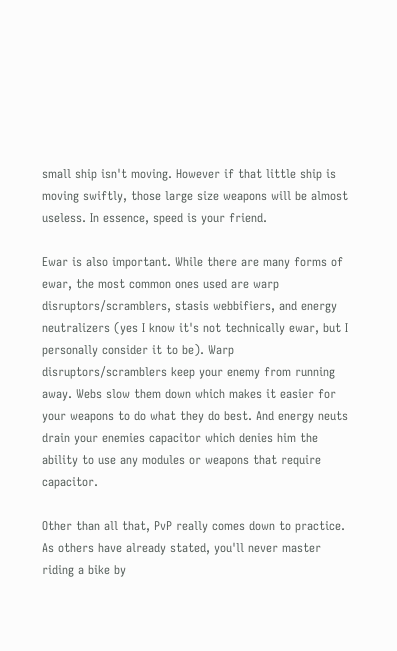small ship isn't moving. However if that little ship is moving swiftly, those large size weapons will be almost useless. In essence, speed is your friend.

Ewar is also important. While there are many forms of ewar, the most common ones used are warp disruptors/scramblers, stasis webbifiers, and energy neutralizers (yes I know it's not technically ewar, but I personally consider it to be). Warp disruptors/scramblers keep your enemy from running away. Webs slow them down which makes it easier for your weapons to do what they do best. And energy neuts drain your enemies capacitor which denies him the ability to use any modules or weapons that require capacitor.

Other than all that, PvP really comes down to practice. As others have already stated, you'll never master riding a bike by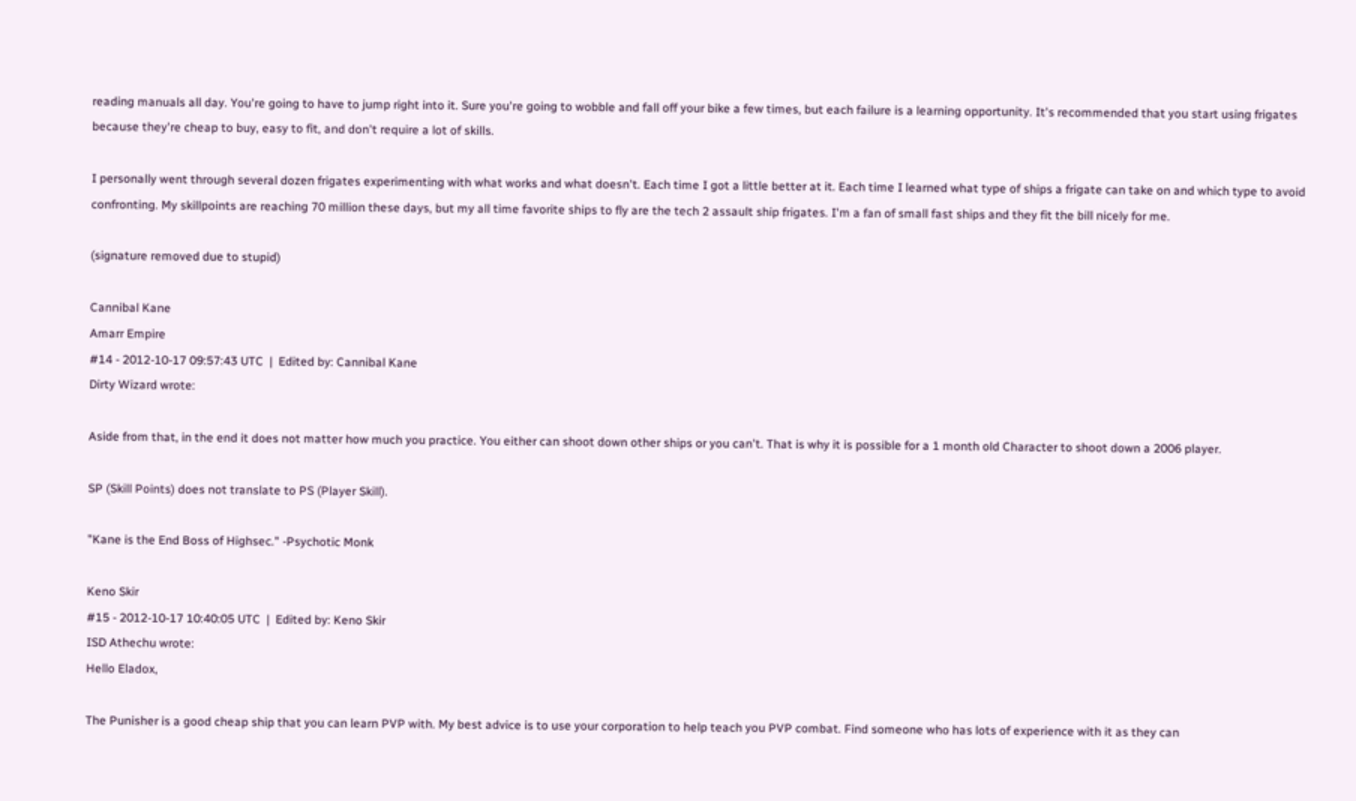reading manuals all day. You're going to have to jump right into it. Sure you're going to wobble and fall off your bike a few times, but each failure is a learning opportunity. It's recommended that you start using frigates because they're cheap to buy, easy to fit, and don't require a lot of skills.

I personally went through several dozen frigates experimenting with what works and what doesn't. Each time I got a little better at it. Each time I learned what type of ships a frigate can take on and which type to avoid confronting. My skillpoints are reaching 70 million these days, but my all time favorite ships to fly are the tech 2 assault ship frigates. I'm a fan of small fast ships and they fit the bill nicely for me.

(signature removed due to stupid)

Cannibal Kane
Amarr Empire
#14 - 2012-10-17 09:57:43 UTC  |  Edited by: Cannibal Kane
Dirty Wizard wrote:

Aside from that, in the end it does not matter how much you practice. You either can shoot down other ships or you can't. That is why it is possible for a 1 month old Character to shoot down a 2006 player.

SP (Skill Points) does not translate to PS (Player Skill).

"Kane is the End Boss of Highsec." -Psychotic Monk

Keno Skir
#15 - 2012-10-17 10:40:05 UTC  |  Edited by: Keno Skir
ISD Athechu wrote:
Hello Eladox,

The Punisher is a good cheap ship that you can learn PVP with. My best advice is to use your corporation to help teach you PVP combat. Find someone who has lots of experience with it as they can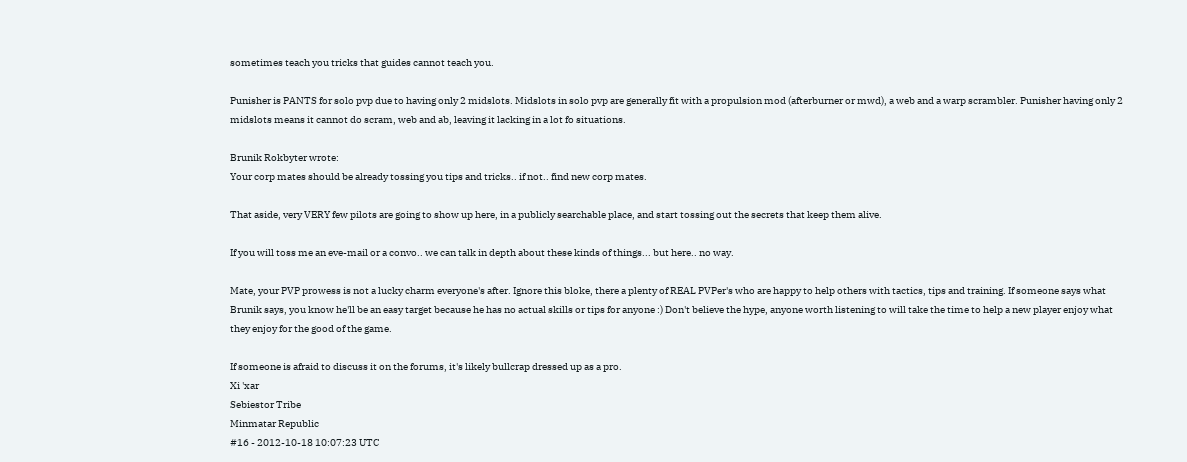sometimes teach you tricks that guides cannot teach you.

Punisher is PANTS for solo pvp due to having only 2 midslots. Midslots in solo pvp are generally fit with a propulsion mod (afterburner or mwd), a web and a warp scrambler. Punisher having only 2 midslots means it cannot do scram, web and ab, leaving it lacking in a lot fo situations.

Brunik Rokbyter wrote:
Your corp mates should be already tossing you tips and tricks.. if not.. find new corp mates.

That aside, very VERY few pilots are going to show up here, in a publicly searchable place, and start tossing out the secrets that keep them alive.

If you will toss me an eve-mail or a convo.. we can talk in depth about these kinds of things... but here.. no way.

Mate, your PVP prowess is not a lucky charm everyone's after. Ignore this bloke, there a plenty of REAL PVPer's who are happy to help others with tactics, tips and training. If someone says what Brunik says, you know he'll be an easy target because he has no actual skills or tips for anyone :) Don't believe the hype, anyone worth listening to will take the time to help a new player enjoy what they enjoy for the good of the game.

If someone is afraid to discuss it on the forums, it's likely bullcrap dressed up as a pro.
Xi 'xar
Sebiestor Tribe
Minmatar Republic
#16 - 2012-10-18 10:07:23 UTC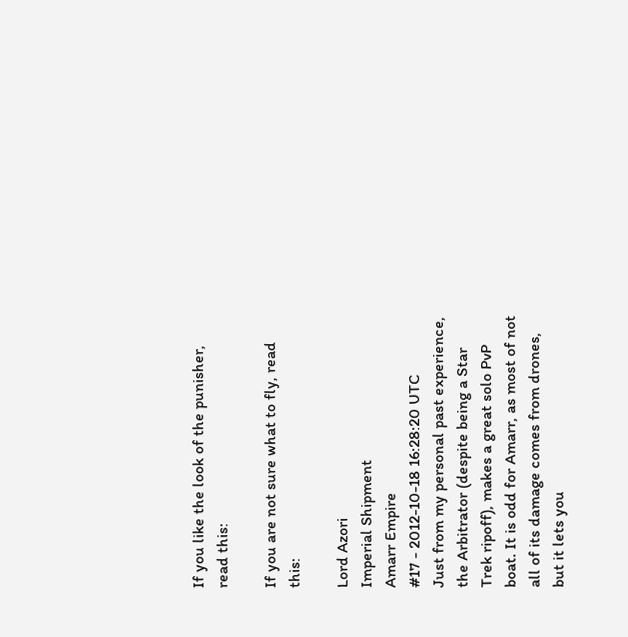If you like the look of the punisher, read this:

If you are not sure what to fly, read this:

Lord Azori
Imperial Shipment
Amarr Empire
#17 - 2012-10-18 16:28:20 UTC
Just from my personal past experience, the Arbitrator (despite being a Star Trek ripoff), makes a great solo PvP boat. It is odd for Amarr, as most of not all of its damage comes from drones, but it lets you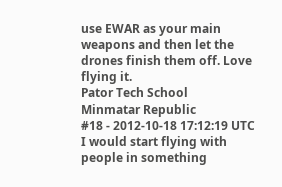use EWAR as your main weapons and then let the drones finish them off. Love flying it.
Pator Tech School
Minmatar Republic
#18 - 2012-10-18 17:12:19 UTC
I would start flying with people in something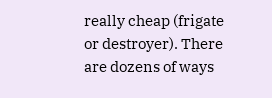really cheap (frigate or destroyer). There are dozens of ways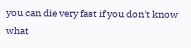you can die very fast if you don't know what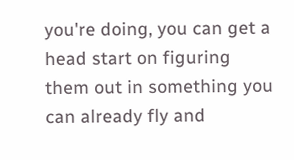you're doing, you can get a head start on figuring them out in something you can already fly and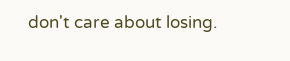don't care about losing.